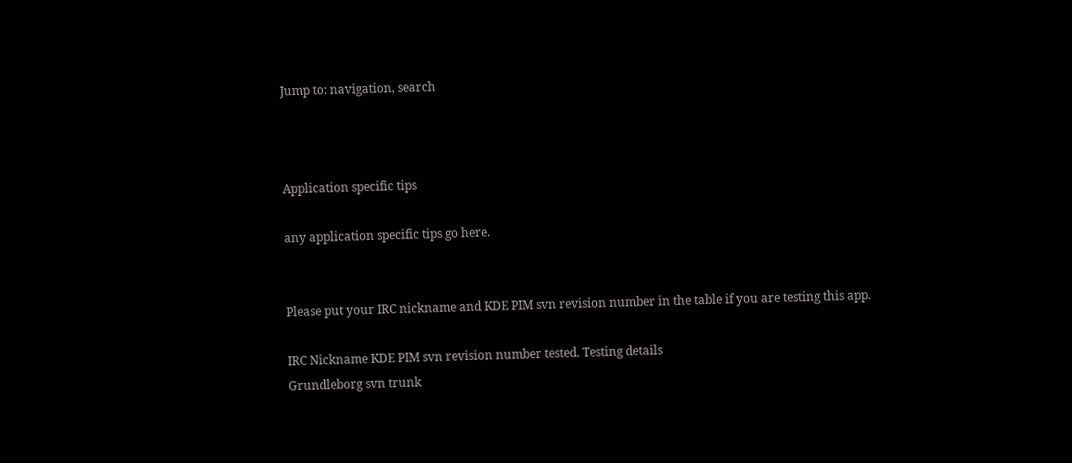Jump to: navigation, search



Application specific tips

any application specific tips go here.


Please put your IRC nickname and KDE PIM svn revision number in the table if you are testing this app.

IRC Nickname KDE PIM svn revision number tested. Testing details
Grundleborg svn trunk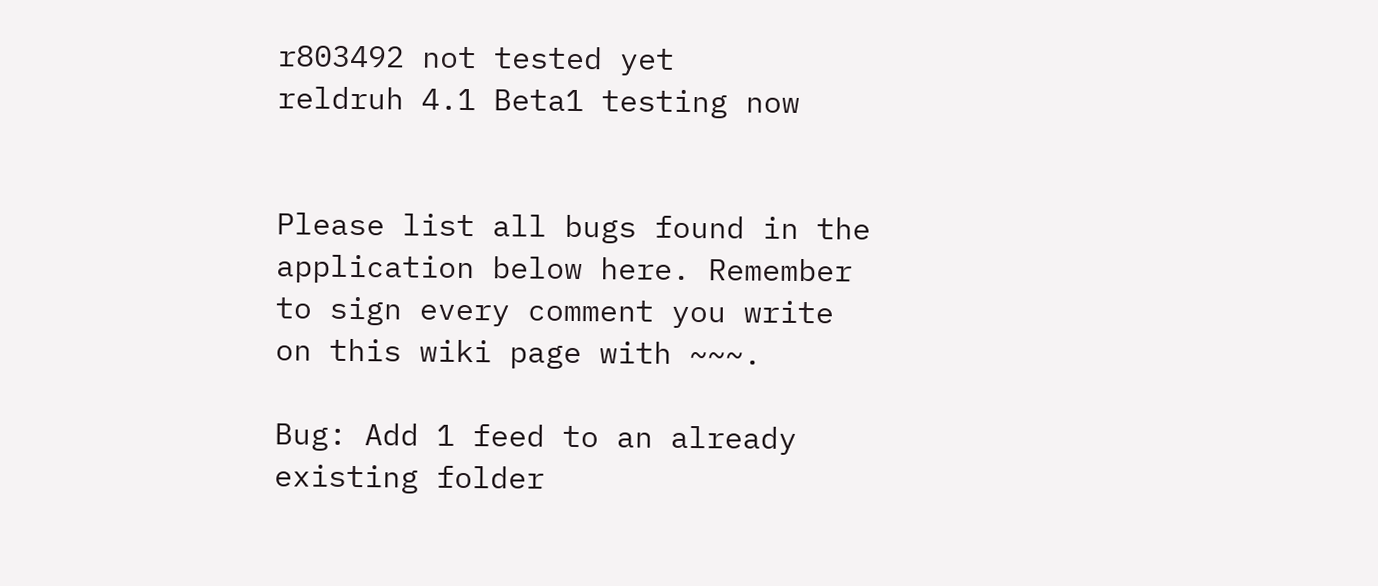r803492 not tested yet
reldruh 4.1 Beta1 testing now


Please list all bugs found in the application below here. Remember to sign every comment you write on this wiki page with ~~~.

Bug: Add 1 feed to an already existing folder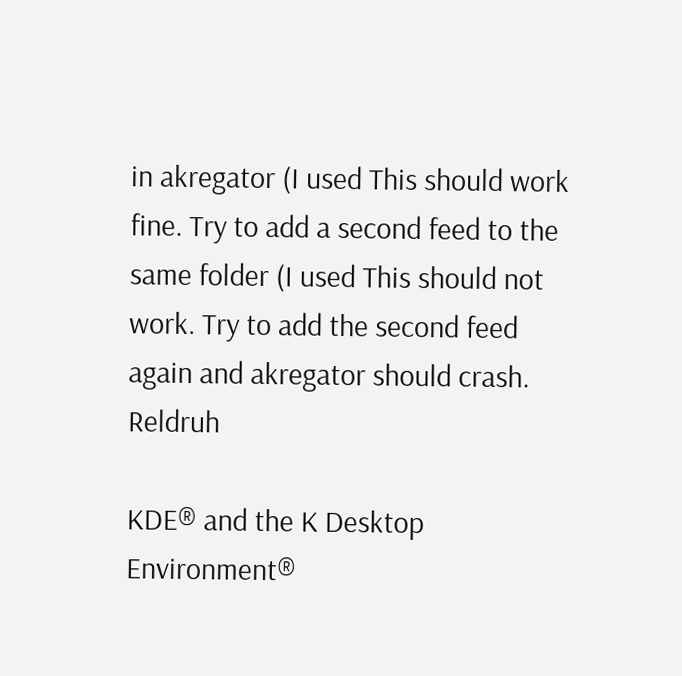in akregator (I used This should work fine. Try to add a second feed to the same folder (I used This should not work. Try to add the second feed again and akregator should crash. Reldruh

KDE® and the K Desktop Environment®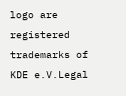logo are registered trademarks of KDE e.V.Legal